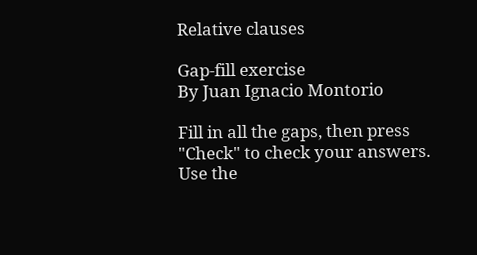Relative clauses

Gap-fill exercise
By Juan Ignacio Montorio

Fill in all the gaps, then press "Check" to check your answers. Use the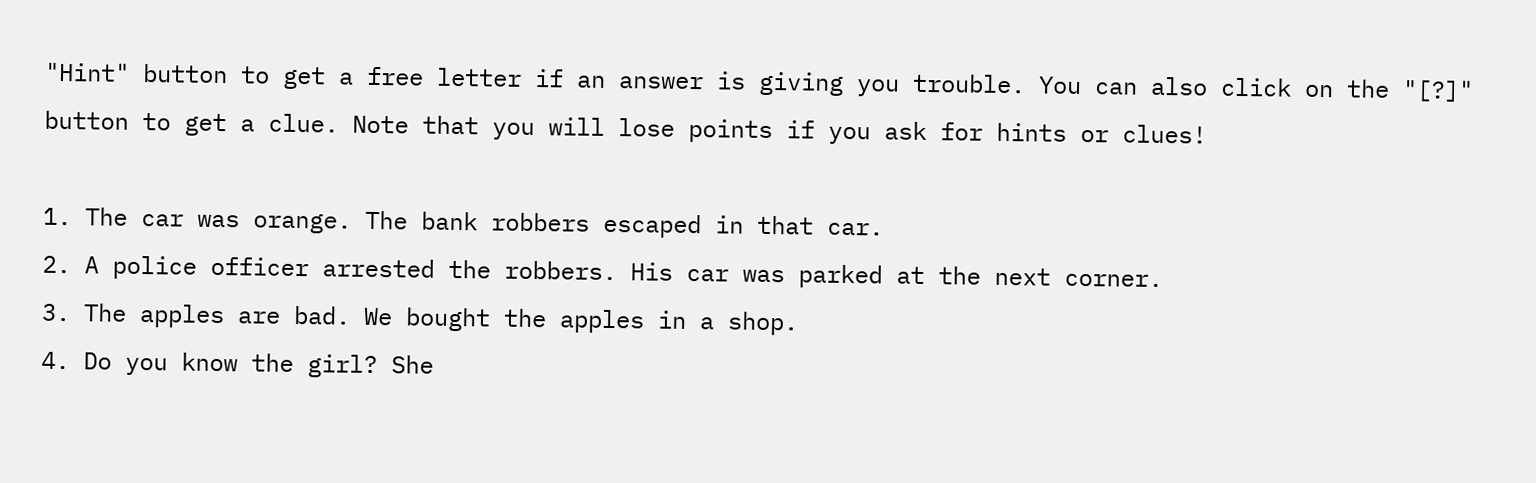"Hint" button to get a free letter if an answer is giving you trouble. You can also click on the "[?]" button to get a clue. Note that you will lose points if you ask for hints or clues!

1. The car was orange. The bank robbers escaped in that car.
2. A police officer arrested the robbers. His car was parked at the next corner.
3. The apples are bad. We bought the apples in a shop.
4. Do you know the girl? She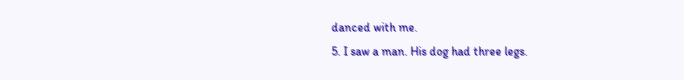danced with me.
5. I saw a man. His dog had three legs.